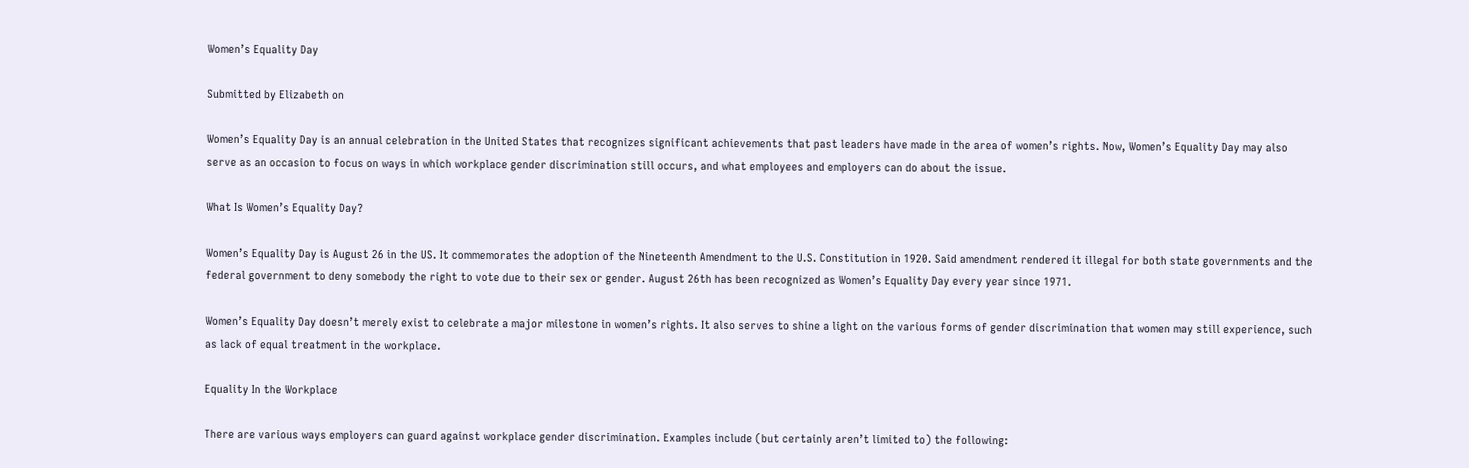Women’s Equality Day

Submitted by Elizabeth on

Women’s Equality Day is an annual celebration in the United States that recognizes significant achievements that past leaders have made in the area of women’s rights. Now, Women’s Equality Day may also serve as an occasion to focus on ways in which workplace gender discrimination still occurs, and what employees and employers can do about the issue.

What Is Women’s Equality Day?

Women’s Equality Day is August 26 in the US. It commemorates the adoption of the Nineteenth Amendment to the U.S. Constitution in 1920. Said amendment rendered it illegal for both state governments and the federal government to deny somebody the right to vote due to their sex or gender. August 26th has been recognized as Women’s Equality Day every year since 1971.

Women’s Equality Day doesn’t merely exist to celebrate a major milestone in women’s rights. It also serves to shine a light on the various forms of gender discrimination that women may still experience, such as lack of equal treatment in the workplace.

Equality In the Workplace

There are various ways employers can guard against workplace gender discrimination. Examples include (but certainly aren’t limited to) the following: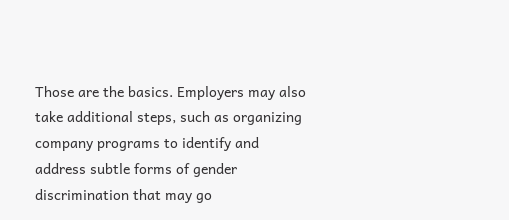Those are the basics. Employers may also take additional steps, such as organizing company programs to identify and address subtle forms of gender discrimination that may go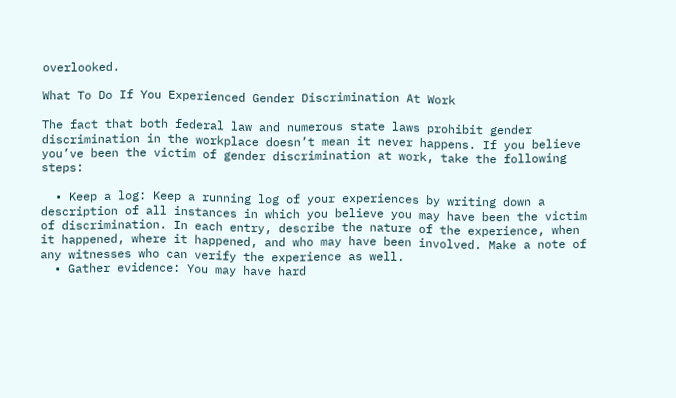overlooked.

What To Do If You Experienced Gender Discrimination At Work

The fact that both federal law and numerous state laws prohibit gender discrimination in the workplace doesn’t mean it never happens. If you believe you’ve been the victim of gender discrimination at work, take the following steps:

  • Keep a log: Keep a running log of your experiences by writing down a description of all instances in which you believe you may have been the victim of discrimination. In each entry, describe the nature of the experience, when it happened, where it happened, and who may have been involved. Make a note of any witnesses who can verify the experience as well.
  • Gather evidence: You may have hard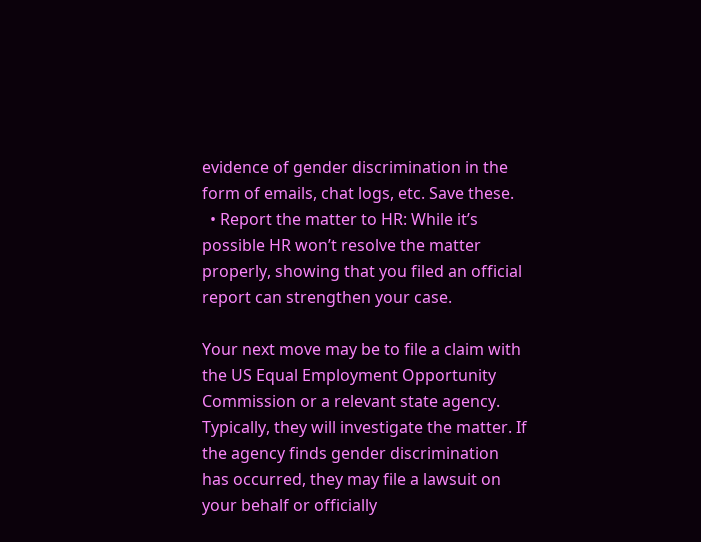evidence of gender discrimination in the form of emails, chat logs, etc. Save these.
  • Report the matter to HR: While it’s possible HR won’t resolve the matter properly, showing that you filed an official report can strengthen your case.

Your next move may be to file a claim with the US Equal Employment Opportunity Commission or a relevant state agency. Typically, they will investigate the matter. If the agency finds gender discrimination has occurred, they may file a lawsuit on your behalf or officially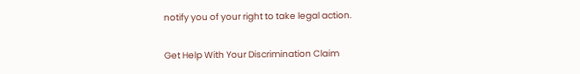notify you of your right to take legal action.

Get Help With Your Discrimination Claim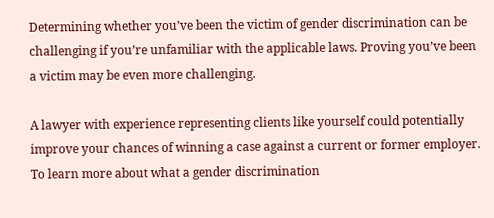Determining whether you’ve been the victim of gender discrimination can be challenging if you’re unfamiliar with the applicable laws. Proving you’ve been a victim may be even more challenging.

A lawyer with experience representing clients like yourself could potentially improve your chances of winning a case against a current or former employer. To learn more about what a gender discrimination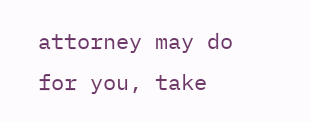attorney may do for you, take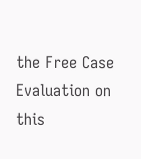the Free Case Evaluation on this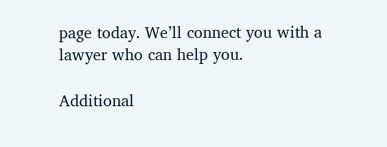page today. We’ll connect you with a lawyer who can help you.

Additional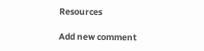Resources

Add new comment